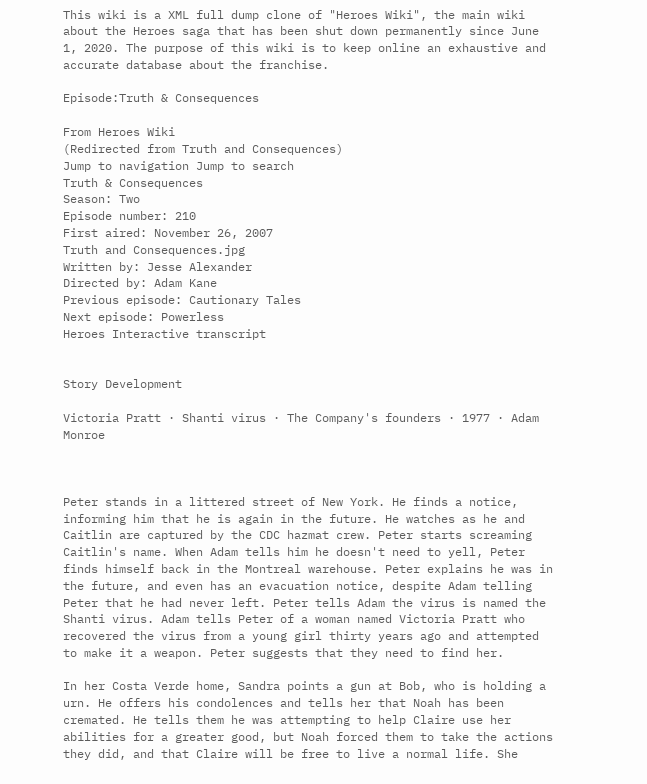This wiki is a XML full dump clone of "Heroes Wiki", the main wiki about the Heroes saga that has been shut down permanently since June 1, 2020. The purpose of this wiki is to keep online an exhaustive and accurate database about the franchise.

Episode:Truth & Consequences

From Heroes Wiki
(Redirected from Truth and Consequences)
Jump to navigation Jump to search
Truth & Consequences
Season: Two
Episode number: 210
First aired: November 26, 2007
Truth and Consequences.jpg
Written by: Jesse Alexander
Directed by: Adam Kane
Previous episode: Cautionary Tales
Next episode: Powerless
Heroes Interactive transcript


Story Development

Victoria Pratt · Shanti virus · The Company's founders · 1977 · Adam Monroe



Peter stands in a littered street of New York. He finds a notice, informing him that he is again in the future. He watches as he and Caitlin are captured by the CDC hazmat crew. Peter starts screaming Caitlin's name. When Adam tells him he doesn't need to yell, Peter finds himself back in the Montreal warehouse. Peter explains he was in the future, and even has an evacuation notice, despite Adam telling Peter that he had never left. Peter tells Adam the virus is named the Shanti virus. Adam tells Peter of a woman named Victoria Pratt who recovered the virus from a young girl thirty years ago and attempted to make it a weapon. Peter suggests that they need to find her.

In her Costa Verde home, Sandra points a gun at Bob, who is holding a urn. He offers his condolences and tells her that Noah has been cremated. He tells them he was attempting to help Claire use her abilities for a greater good, but Noah forced them to take the actions they did, and that Claire will be free to live a normal life. She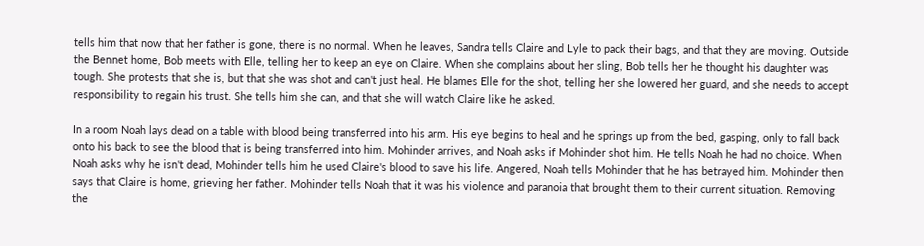tells him that now that her father is gone, there is no normal. When he leaves, Sandra tells Claire and Lyle to pack their bags, and that they are moving. Outside the Bennet home, Bob meets with Elle, telling her to keep an eye on Claire. When she complains about her sling, Bob tells her he thought his daughter was tough. She protests that she is, but that she was shot and can't just heal. He blames Elle for the shot, telling her she lowered her guard, and she needs to accept responsibility to regain his trust. She tells him she can, and that she will watch Claire like he asked.

In a room Noah lays dead on a table with blood being transferred into his arm. His eye begins to heal and he springs up from the bed, gasping, only to fall back onto his back to see the blood that is being transferred into him. Mohinder arrives, and Noah asks if Mohinder shot him. He tells Noah he had no choice. When Noah asks why he isn't dead, Mohinder tells him he used Claire's blood to save his life. Angered, Noah tells Mohinder that he has betrayed him. Mohinder then says that Claire is home, grieving her father. Mohinder tells Noah that it was his violence and paranoia that brought them to their current situation. Removing the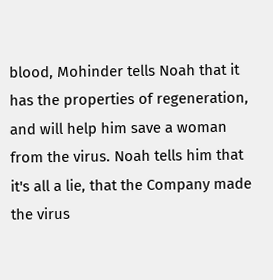blood, Mohinder tells Noah that it has the properties of regeneration, and will help him save a woman from the virus. Noah tells him that it's all a lie, that the Company made the virus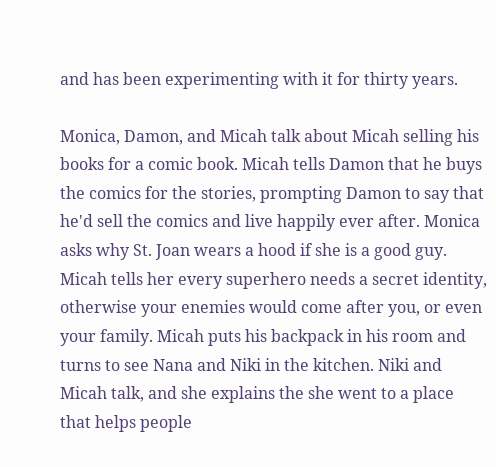and has been experimenting with it for thirty years.

Monica, Damon, and Micah talk about Micah selling his books for a comic book. Micah tells Damon that he buys the comics for the stories, prompting Damon to say that he'd sell the comics and live happily ever after. Monica asks why St. Joan wears a hood if she is a good guy. Micah tells her every superhero needs a secret identity, otherwise your enemies would come after you, or even your family. Micah puts his backpack in his room and turns to see Nana and Niki in the kitchen. Niki and Micah talk, and she explains the she went to a place that helps people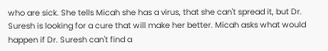who are sick. She tells Micah she has a virus, that she can't spread it, but Dr. Suresh is looking for a cure that will make her better. Micah asks what would happen if Dr. Suresh can't find a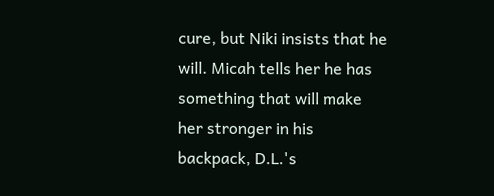cure, but Niki insists that he will. Micah tells her he has something that will make her stronger in his backpack, D.L.'s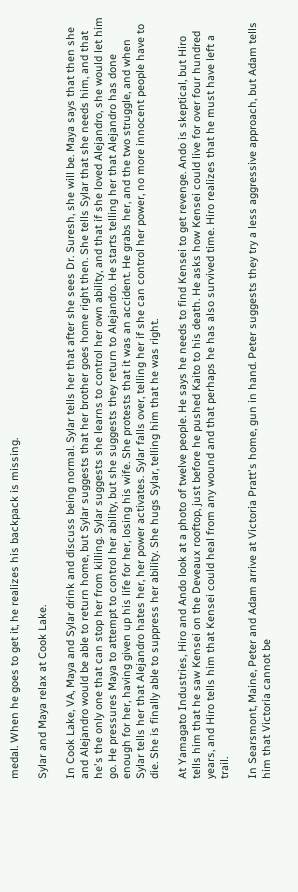medal. When he goes to get it, he realizes his backpack is missing.

Sylar and Maya relax at Cook Lake.

In Cook Lake, VA, Maya and Sylar drink and discuss being normal. Sylar tells her that after she sees Dr. Suresh, she will be. Maya says that then she and Alejandro would be able to return home, but Sylar suggests that her brother goes home right then. She tells Sylar that she needs him, and that he's the only one that can stop her from killing. Sylar suggests she learns to control her own ability, and that if she loved Alejandro, she would let him go. He pressures Maya to attempt to control her ability, but she suggests they return to Alejandro. He starts telling her that Alejandro has done enough for her, having given up his life for her, losing his wife. She protests that it was an accident. He grabs her, and the two struggle, and when Sylar tells her that Alejandro hates her, her power activates. Sylar falls over, telling her if she can control her power, no more innocent people have to die. She is finally able to suppress her ability. She hugs Sylar, telling him that he was right.

At Yamagato Industries, Hiro and Ando look at a photo of twelve people. He says he needs to find Kensei to get revenge. Ando is skeptical, but Hiro tells him that he saw Kensei on the Deveaux rooftop, just before he pushed Kaito to his death. He asks how Kensei could live for over four hundred years, and Hiro tells him that Kensei could heal from any wound and that perhaps he has also survived time. Hiro realizes that he must have left a trail.

In Searsmont, Maine, Peter and Adam arrive at Victoria Pratt's home, gun in hand. Peter suggests they try a less aggressive approach, but Adam tells him that Victoria cannot be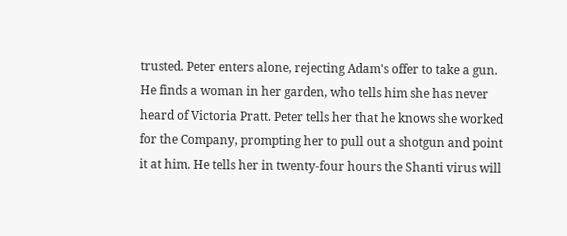trusted. Peter enters alone, rejecting Adam's offer to take a gun. He finds a woman in her garden, who tells him she has never heard of Victoria Pratt. Peter tells her that he knows she worked for the Company, prompting her to pull out a shotgun and point it at him. He tells her in twenty-four hours the Shanti virus will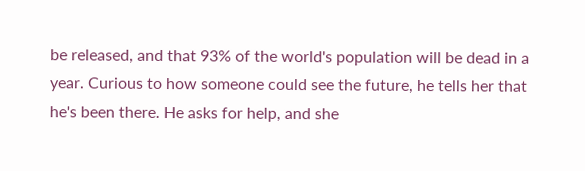be released, and that 93% of the world's population will be dead in a year. Curious to how someone could see the future, he tells her that he's been there. He asks for help, and she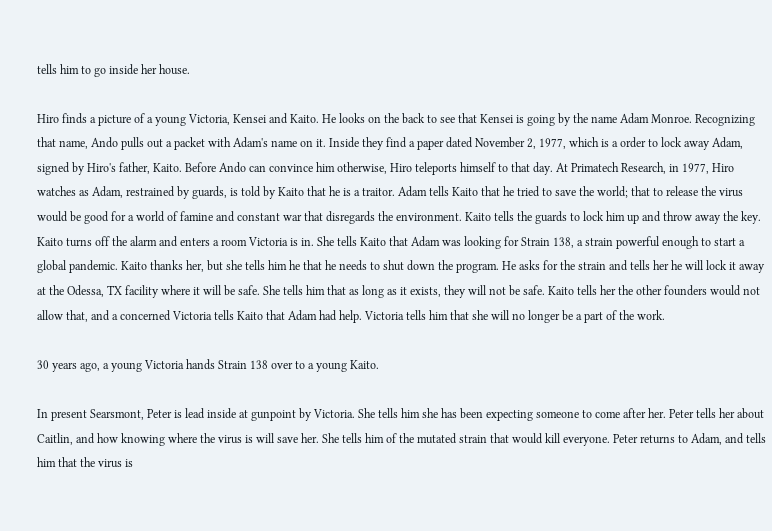tells him to go inside her house.

Hiro finds a picture of a young Victoria, Kensei and Kaito. He looks on the back to see that Kensei is going by the name Adam Monroe. Recognizing that name, Ando pulls out a packet with Adam's name on it. Inside they find a paper dated November 2, 1977, which is a order to lock away Adam, signed by Hiro's father, Kaito. Before Ando can convince him otherwise, Hiro teleports himself to that day. At Primatech Research, in 1977, Hiro watches as Adam, restrained by guards, is told by Kaito that he is a traitor. Adam tells Kaito that he tried to save the world; that to release the virus would be good for a world of famine and constant war that disregards the environment. Kaito tells the guards to lock him up and throw away the key. Kaito turns off the alarm and enters a room Victoria is in. She tells Kaito that Adam was looking for Strain 138, a strain powerful enough to start a global pandemic. Kaito thanks her, but she tells him he that he needs to shut down the program. He asks for the strain and tells her he will lock it away at the Odessa, TX facility where it will be safe. She tells him that as long as it exists, they will not be safe. Kaito tells her the other founders would not allow that, and a concerned Victoria tells Kaito that Adam had help. Victoria tells him that she will no longer be a part of the work.

30 years ago, a young Victoria hands Strain 138 over to a young Kaito.

In present Searsmont, Peter is lead inside at gunpoint by Victoria. She tells him she has been expecting someone to come after her. Peter tells her about Caitlin, and how knowing where the virus is will save her. She tells him of the mutated strain that would kill everyone. Peter returns to Adam, and tells him that the virus is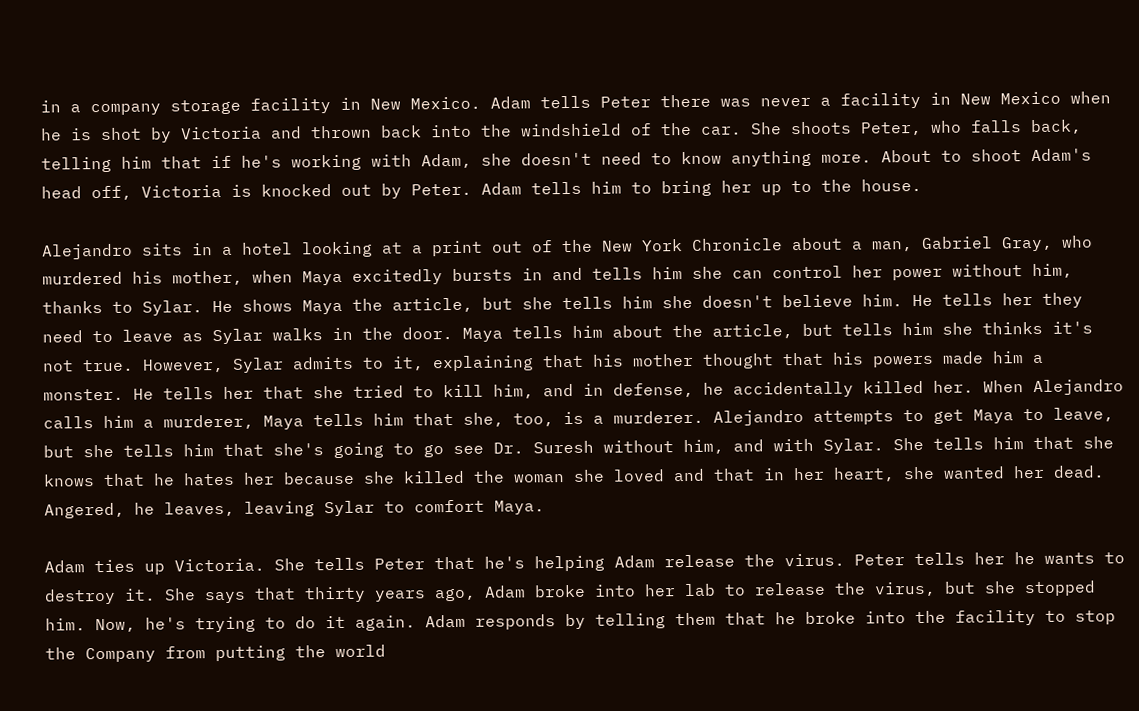in a company storage facility in New Mexico. Adam tells Peter there was never a facility in New Mexico when he is shot by Victoria and thrown back into the windshield of the car. She shoots Peter, who falls back, telling him that if he's working with Adam, she doesn't need to know anything more. About to shoot Adam's head off, Victoria is knocked out by Peter. Adam tells him to bring her up to the house.

Alejandro sits in a hotel looking at a print out of the New York Chronicle about a man, Gabriel Gray, who murdered his mother, when Maya excitedly bursts in and tells him she can control her power without him, thanks to Sylar. He shows Maya the article, but she tells him she doesn't believe him. He tells her they need to leave as Sylar walks in the door. Maya tells him about the article, but tells him she thinks it's not true. However, Sylar admits to it, explaining that his mother thought that his powers made him a monster. He tells her that she tried to kill him, and in defense, he accidentally killed her. When Alejandro calls him a murderer, Maya tells him that she, too, is a murderer. Alejandro attempts to get Maya to leave, but she tells him that she's going to go see Dr. Suresh without him, and with Sylar. She tells him that she knows that he hates her because she killed the woman she loved and that in her heart, she wanted her dead. Angered, he leaves, leaving Sylar to comfort Maya.

Adam ties up Victoria. She tells Peter that he's helping Adam release the virus. Peter tells her he wants to destroy it. She says that thirty years ago, Adam broke into her lab to release the virus, but she stopped him. Now, he's trying to do it again. Adam responds by telling them that he broke into the facility to stop the Company from putting the world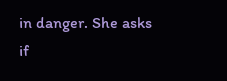in danger. She asks if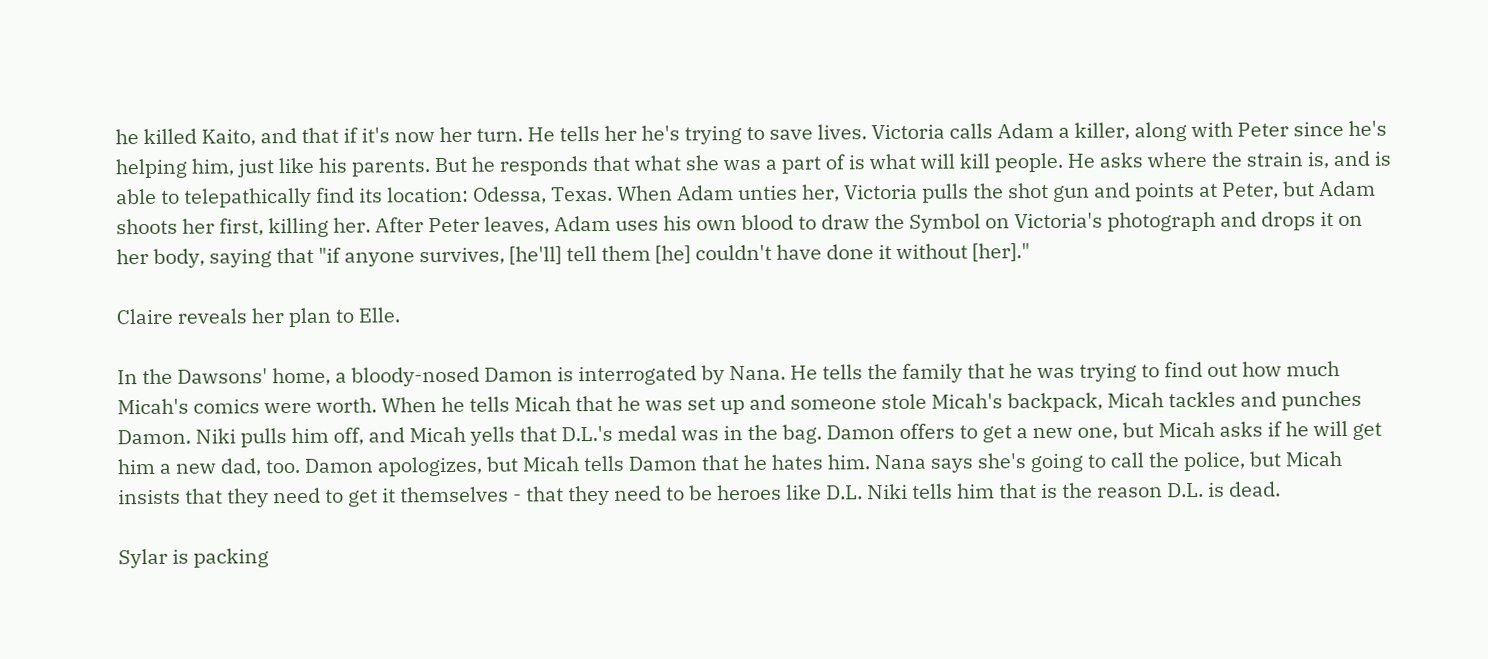he killed Kaito, and that if it's now her turn. He tells her he's trying to save lives. Victoria calls Adam a killer, along with Peter since he's helping him, just like his parents. But he responds that what she was a part of is what will kill people. He asks where the strain is, and is able to telepathically find its location: Odessa, Texas. When Adam unties her, Victoria pulls the shot gun and points at Peter, but Adam shoots her first, killing her. After Peter leaves, Adam uses his own blood to draw the Symbol on Victoria's photograph and drops it on her body, saying that "if anyone survives, [he'll] tell them [he] couldn't have done it without [her]."

Claire reveals her plan to Elle.

In the Dawsons' home, a bloody-nosed Damon is interrogated by Nana. He tells the family that he was trying to find out how much Micah's comics were worth. When he tells Micah that he was set up and someone stole Micah's backpack, Micah tackles and punches Damon. Niki pulls him off, and Micah yells that D.L.'s medal was in the bag. Damon offers to get a new one, but Micah asks if he will get him a new dad, too. Damon apologizes, but Micah tells Damon that he hates him. Nana says she's going to call the police, but Micah insists that they need to get it themselves - that they need to be heroes like D.L. Niki tells him that is the reason D.L. is dead.

Sylar is packing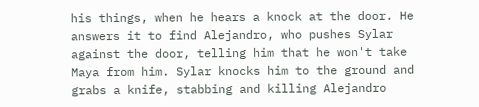his things, when he hears a knock at the door. He answers it to find Alejandro, who pushes Sylar against the door, telling him that he won't take Maya from him. Sylar knocks him to the ground and grabs a knife, stabbing and killing Alejandro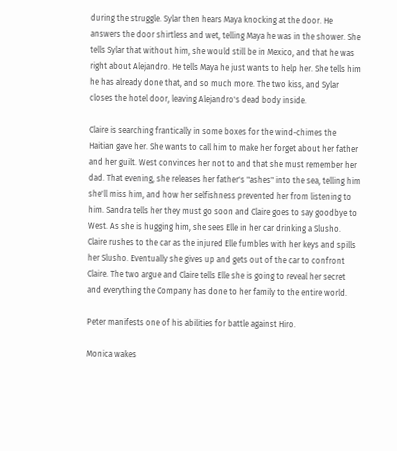during the struggle. Sylar then hears Maya knocking at the door. He answers the door shirtless and wet, telling Maya he was in the shower. She tells Sylar that without him, she would still be in Mexico, and that he was right about Alejandro. He tells Maya he just wants to help her. She tells him he has already done that, and so much more. The two kiss, and Sylar closes the hotel door, leaving Alejandro's dead body inside.

Claire is searching frantically in some boxes for the wind-chimes the Haitian gave her. She wants to call him to make her forget about her father and her guilt. West convinces her not to and that she must remember her dad. That evening, she releases her father's "ashes" into the sea, telling him she'll miss him, and how her selfishness prevented her from listening to him. Sandra tells her they must go soon and Claire goes to say goodbye to West. As she is hugging him, she sees Elle in her car drinking a Slusho. Claire rushes to the car as the injured Elle fumbles with her keys and spills her Slusho. Eventually she gives up and gets out of the car to confront Claire. The two argue and Claire tells Elle she is going to reveal her secret and everything the Company has done to her family to the entire world.

Peter manifests one of his abilities for battle against Hiro.

Monica wakes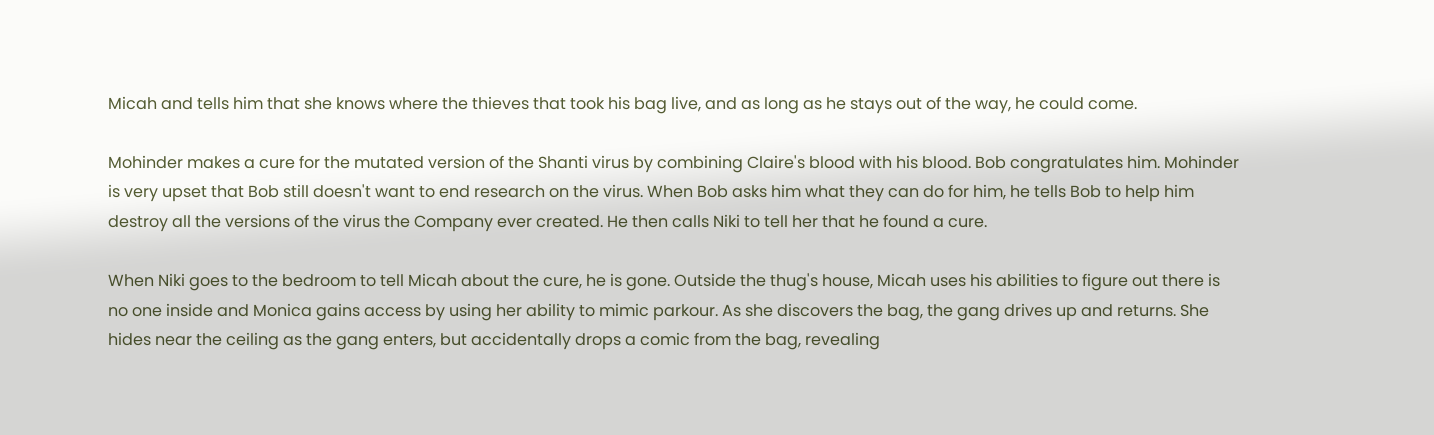Micah and tells him that she knows where the thieves that took his bag live, and as long as he stays out of the way, he could come.

Mohinder makes a cure for the mutated version of the Shanti virus by combining Claire's blood with his blood. Bob congratulates him. Mohinder is very upset that Bob still doesn't want to end research on the virus. When Bob asks him what they can do for him, he tells Bob to help him destroy all the versions of the virus the Company ever created. He then calls Niki to tell her that he found a cure.

When Niki goes to the bedroom to tell Micah about the cure, he is gone. Outside the thug's house, Micah uses his abilities to figure out there is no one inside and Monica gains access by using her ability to mimic parkour. As she discovers the bag, the gang drives up and returns. She hides near the ceiling as the gang enters, but accidentally drops a comic from the bag, revealing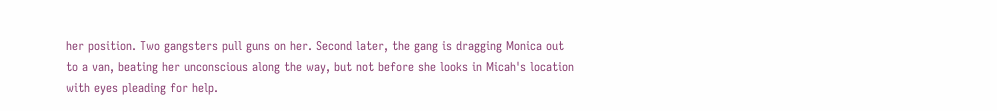her position. Two gangsters pull guns on her. Second later, the gang is dragging Monica out to a van, beating her unconscious along the way, but not before she looks in Micah's location with eyes pleading for help.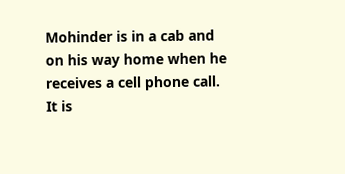Mohinder is in a cab and on his way home when he receives a cell phone call. It is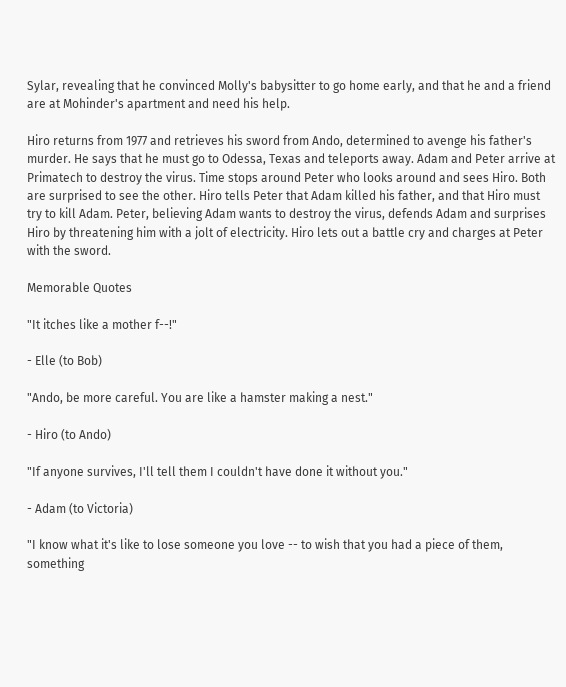Sylar, revealing that he convinced Molly's babysitter to go home early, and that he and a friend are at Mohinder's apartment and need his help.

Hiro returns from 1977 and retrieves his sword from Ando, determined to avenge his father's murder. He says that he must go to Odessa, Texas and teleports away. Adam and Peter arrive at Primatech to destroy the virus. Time stops around Peter who looks around and sees Hiro. Both are surprised to see the other. Hiro tells Peter that Adam killed his father, and that Hiro must try to kill Adam. Peter, believing Adam wants to destroy the virus, defends Adam and surprises Hiro by threatening him with a jolt of electricity. Hiro lets out a battle cry and charges at Peter with the sword.

Memorable Quotes

"It itches like a mother f--!"

- Elle (to Bob)

"Ando, be more careful. You are like a hamster making a nest."

- Hiro (to Ando)

"If anyone survives, I'll tell them I couldn't have done it without you."

- Adam (to Victoria)

"I know what it's like to lose someone you love -- to wish that you had a piece of them, something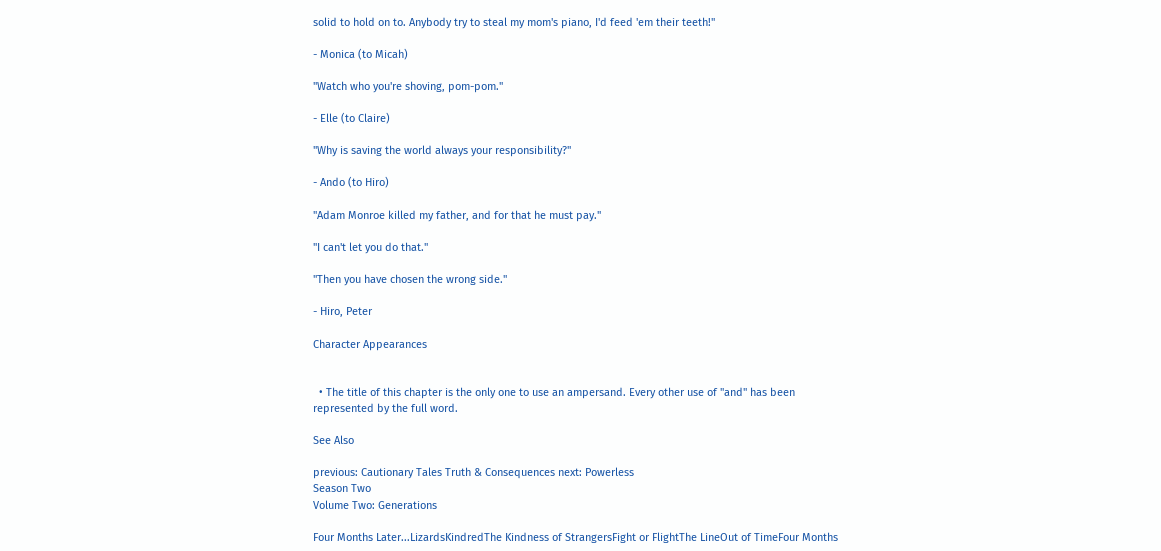solid to hold on to. Anybody try to steal my mom's piano, I'd feed 'em their teeth!"

- Monica (to Micah)

"Watch who you're shoving, pom-pom."

- Elle (to Claire)

"Why is saving the world always your responsibility?"

- Ando (to Hiro)

"Adam Monroe killed my father, and for that he must pay."

"I can't let you do that."

"Then you have chosen the wrong side."

- Hiro, Peter

Character Appearances


  • The title of this chapter is the only one to use an ampersand. Every other use of "and" has been represented by the full word.

See Also

previous: Cautionary Tales Truth & Consequences next: Powerless
Season Two
Volume Two: Generations

Four Months Later...LizardsKindredThe Kindness of StrangersFight or FlightThe LineOut of TimeFour Months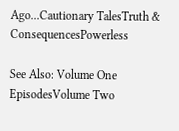Ago...Cautionary TalesTruth & ConsequencesPowerless

See Also: Volume One EpisodesVolume Two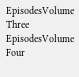EpisodesVolume Three EpisodesVolume Four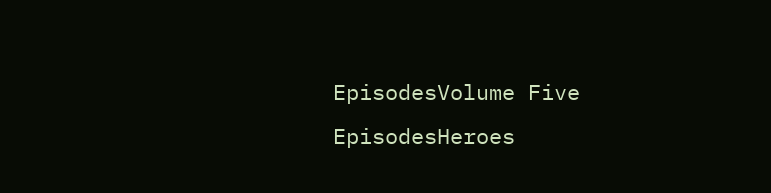EpisodesVolume Five EpisodesHeroes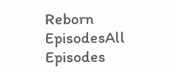Reborn EpisodesAll Episodes